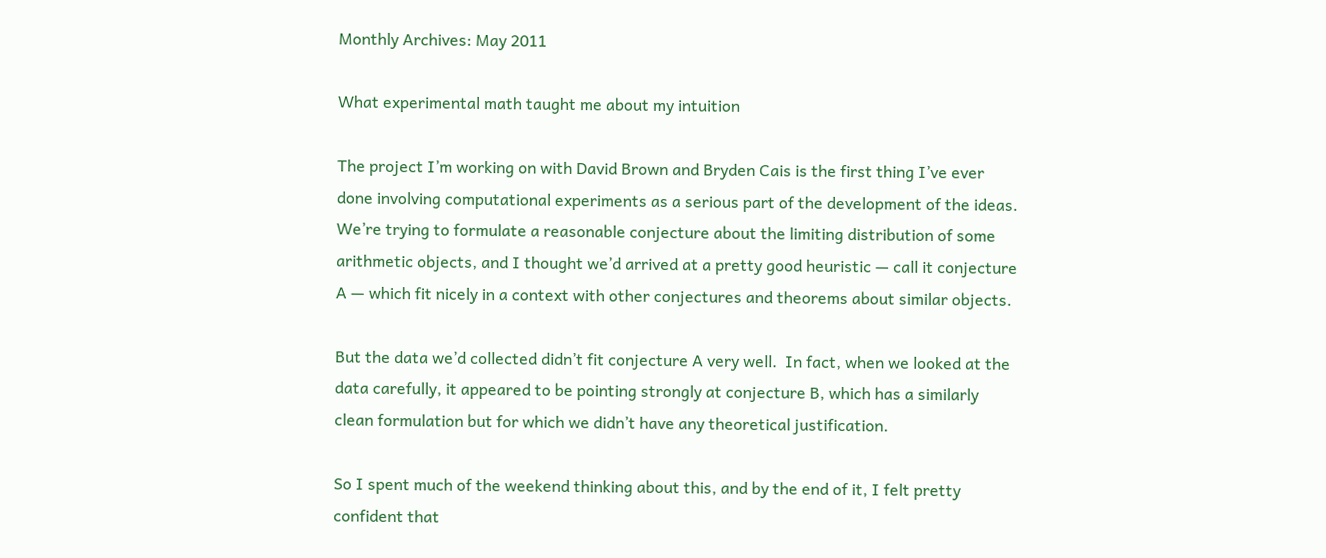Monthly Archives: May 2011

What experimental math taught me about my intuition

The project I’m working on with David Brown and Bryden Cais is the first thing I’ve ever done involving computational experiments as a serious part of the development of the ideas.  We’re trying to formulate a reasonable conjecture about the limiting distribution of some arithmetic objects, and I thought we’d arrived at a pretty good heuristic — call it conjecture A — which fit nicely in a context with other conjectures and theorems about similar objects.

But the data we’d collected didn’t fit conjecture A very well.  In fact, when we looked at the data carefully, it appeared to be pointing strongly at conjecture B, which has a similarly clean formulation but for which we didn’t have any theoretical justification.

So I spent much of the weekend thinking about this, and by the end of it, I felt pretty confident that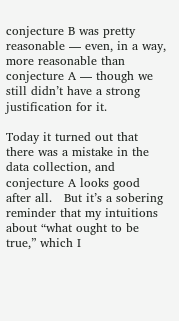conjecture B was pretty reasonable — even, in a way, more reasonable than conjecture A — though we still didn’t have a strong justification for it.

Today it turned out that there was a mistake in the data collection, and conjecture A looks good after all.   But it’s a sobering reminder that my intuitions about “what ought to be true,” which I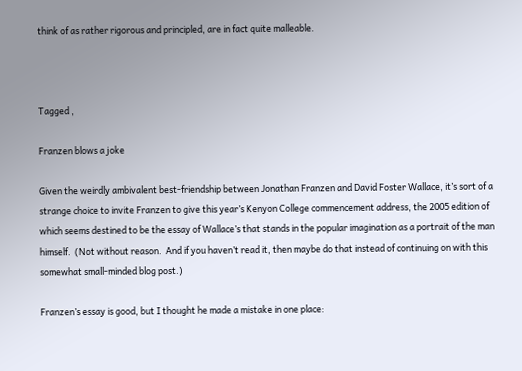think of as rather rigorous and principled, are in fact quite malleable.



Tagged ,

Franzen blows a joke

Given the weirdly ambivalent best-friendship between Jonathan Franzen and David Foster Wallace, it’s sort of a strange choice to invite Franzen to give this year’s Kenyon College commencement address, the 2005 edition of which seems destined to be the essay of Wallace’s that stands in the popular imagination as a portrait of the man himself.  (Not without reason.  And if you haven’t read it, then maybe do that instead of continuing on with this somewhat small-minded blog post.)

Franzen’s essay is good, but I thought he made a mistake in one place: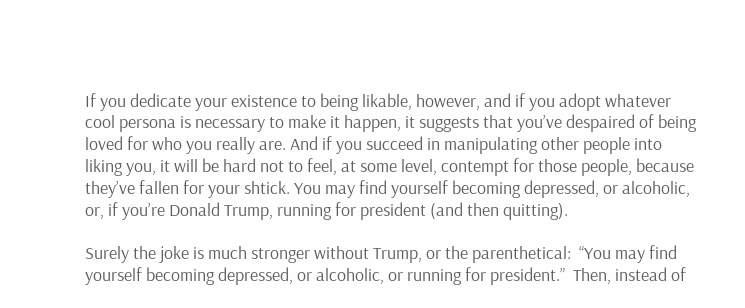If you dedicate your existence to being likable, however, and if you adopt whatever cool persona is necessary to make it happen, it suggests that you’ve despaired of being loved for who you really are. And if you succeed in manipulating other people into liking you, it will be hard not to feel, at some level, contempt for those people, because they’ve fallen for your shtick. You may find yourself becoming depressed, or alcoholic, or, if you’re Donald Trump, running for president (and then quitting).

Surely the joke is much stronger without Trump, or the parenthetical:  “You may find yourself becoming depressed, or alcoholic, or running for president.”  Then, instead of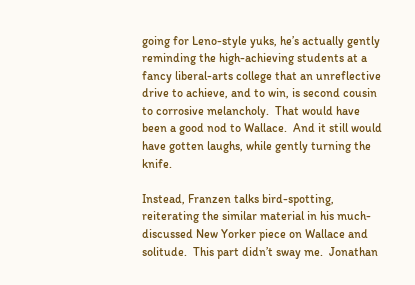going for Leno-style yuks, he’s actually gently reminding the high-achieving students at a fancy liberal-arts college that an unreflective drive to achieve, and to win, is second cousin to corrosive melancholy.  That would have been a good nod to Wallace.  And it still would have gotten laughs, while gently turning the knife.

Instead, Franzen talks bird-spotting, reiterating the similar material in his much-discussed New Yorker piece on Wallace and solitude.  This part didn’t sway me.  Jonathan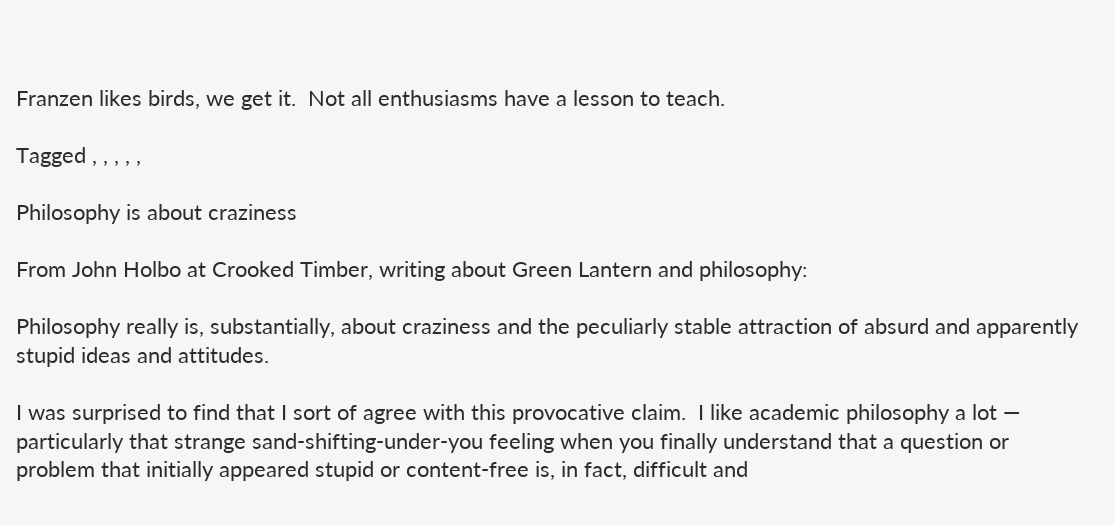Franzen likes birds, we get it.  Not all enthusiasms have a lesson to teach.

Tagged , , , , ,

Philosophy is about craziness

From John Holbo at Crooked Timber, writing about Green Lantern and philosophy:

Philosophy really is, substantially, about craziness and the peculiarly stable attraction of absurd and apparently stupid ideas and attitudes.

I was surprised to find that I sort of agree with this provocative claim.  I like academic philosophy a lot — particularly that strange sand-shifting-under-you feeling when you finally understand that a question or problem that initially appeared stupid or content-free is, in fact, difficult and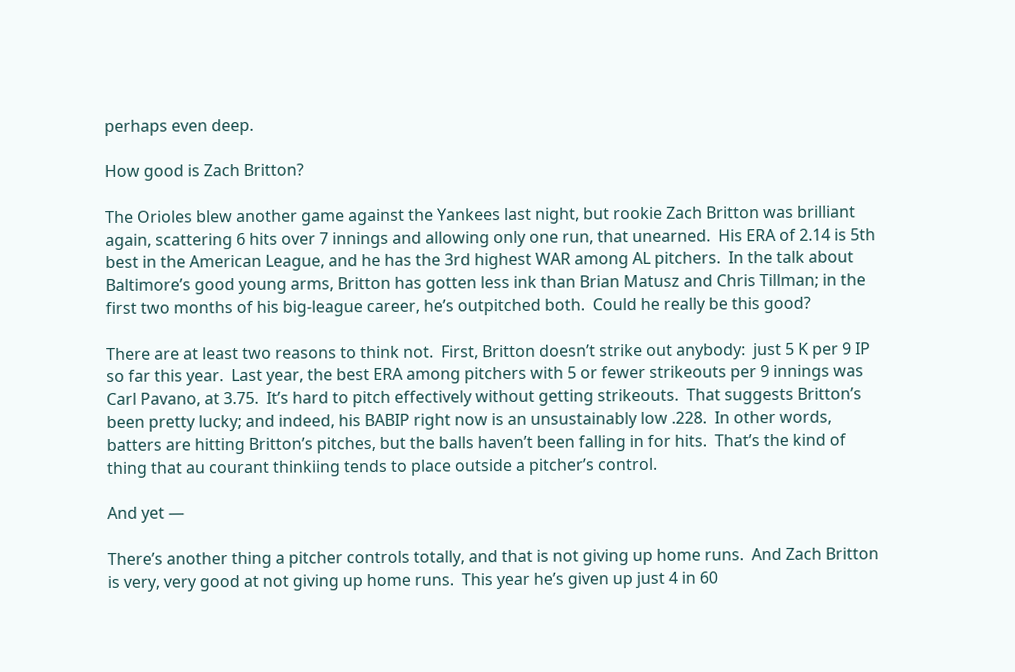perhaps even deep.

How good is Zach Britton?

The Orioles blew another game against the Yankees last night, but rookie Zach Britton was brilliant again, scattering 6 hits over 7 innings and allowing only one run, that unearned.  His ERA of 2.14 is 5th best in the American League, and he has the 3rd highest WAR among AL pitchers.  In the talk about Baltimore’s good young arms, Britton has gotten less ink than Brian Matusz and Chris Tillman; in the first two months of his big-league career, he’s outpitched both.  Could he really be this good?

There are at least two reasons to think not.  First, Britton doesn’t strike out anybody:  just 5 K per 9 IP so far this year.  Last year, the best ERA among pitchers with 5 or fewer strikeouts per 9 innings was Carl Pavano, at 3.75.  It’s hard to pitch effectively without getting strikeouts.  That suggests Britton’s been pretty lucky; and indeed, his BABIP right now is an unsustainably low .228.  In other words, batters are hitting Britton’s pitches, but the balls haven’t been falling in for hits.  That’s the kind of thing that au courant thinkiing tends to place outside a pitcher’s control.

And yet —

There’s another thing a pitcher controls totally, and that is not giving up home runs.  And Zach Britton is very, very good at not giving up home runs.  This year he’s given up just 4 in 60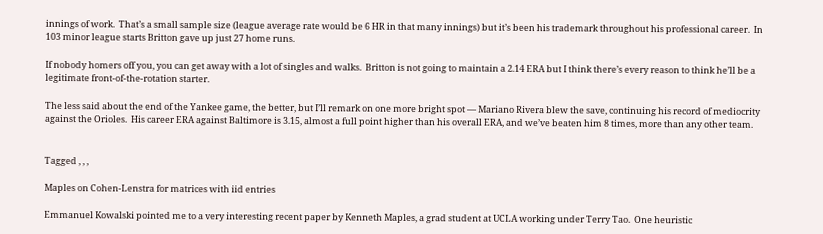innings of work.  That’s a small sample size (league average rate would be 6 HR in that many innings) but it’s been his trademark throughout his professional career.  In 103 minor league starts Britton gave up just 27 home runs.

If nobody homers off you, you can get away with a lot of singles and walks.  Britton is not going to maintain a 2.14 ERA but I think there’s every reason to think he’ll be a legitimate front-of-the-rotation starter.

The less said about the end of the Yankee game, the better, but I’ll remark on one more bright spot — Mariano Rivera blew the save, continuing his record of mediocrity against the Orioles.  His career ERA against Baltimore is 3.15, almost a full point higher than his overall ERA, and we’ve beaten him 8 times, more than any other team.


Tagged , , ,

Maples on Cohen-Lenstra for matrices with iid entries

Emmanuel Kowalski pointed me to a very interesting recent paper by Kenneth Maples, a grad student at UCLA working under Terry Tao.  One heuristic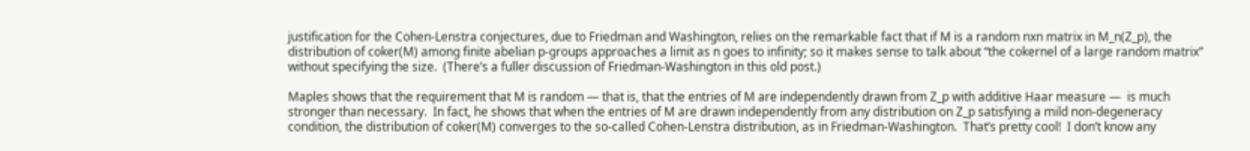justification for the Cohen-Lenstra conjectures, due to Friedman and Washington, relies on the remarkable fact that if M is a random nxn matrix in M_n(Z_p), the distribution of coker(M) among finite abelian p-groups approaches a limit as n goes to infinity; so it makes sense to talk about “the cokernel of a large random matrix” without specifying the size.  (There’s a fuller discussion of Friedman-Washington in this old post.)

Maples shows that the requirement that M is random — that is, that the entries of M are independently drawn from Z_p with additive Haar measure —  is much stronger than necessary.  In fact, he shows that when the entries of M are drawn independently from any distribution on Z_p satisfying a mild non-degeneracy condition, the distribution of coker(M) converges to the so-called Cohen-Lenstra distribution, as in Friedman-Washington.  That’s pretty cool!  I don’t know any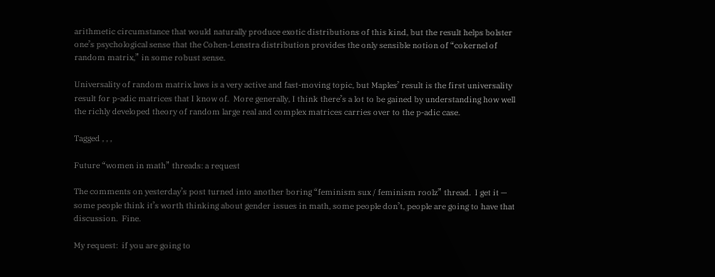arithmetic circumstance that would naturally produce exotic distributions of this kind, but the result helps bolster one’s psychological sense that the Cohen-Lenstra distribution provides the only sensible notion of “cokernel of random matrix,” in some robust sense.

Universality of random matrix laws is a very active and fast-moving topic, but Maples’ result is the first universality result for p-adic matrices that I know of.  More generally, I think there’s a lot to be gained by understanding how well the richly developed theory of random large real and complex matrices carries over to the p-adic case.

Tagged , , ,

Future “women in math” threads: a request

The comments on yesterday’s post turned into another boring “feminism sux / feminism roolz” thread.  I get it — some people think it’s worth thinking about gender issues in math, some people don’t, people are going to have that discussion.  Fine.

My request:  if you are going to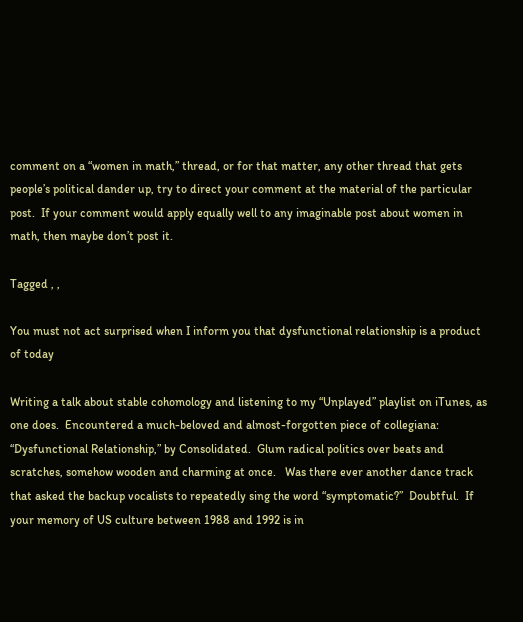comment on a “women in math,” thread, or for that matter, any other thread that gets people’s political dander up, try to direct your comment at the material of the particular post.  If your comment would apply equally well to any imaginable post about women in math, then maybe don’t post it.

Tagged , ,

You must not act surprised when I inform you that dysfunctional relationship is a product of today

Writing a talk about stable cohomology and listening to my “Unplayed” playlist on iTunes, as one does.  Encountered a much-beloved and almost-forgotten piece of collegiana:  “Dysfunctional Relationship,” by Consolidated.  Glum radical politics over beats and scratches, somehow wooden and charming at once.   Was there ever another dance track that asked the backup vocalists to repeatedly sing the word “symptomatic?”  Doubtful.  If your memory of US culture between 1988 and 1992 is in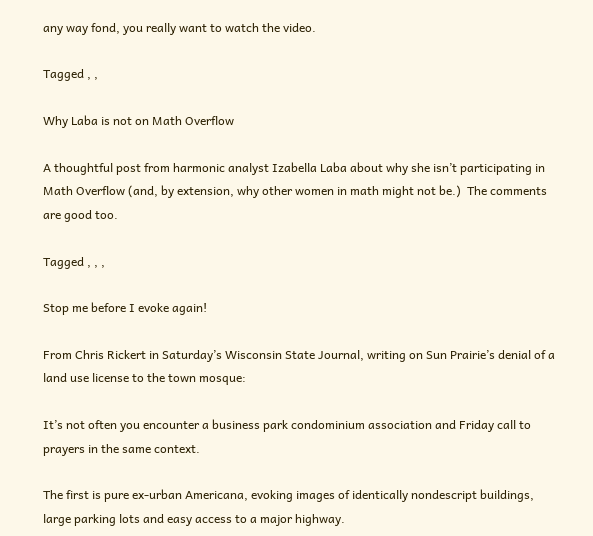any way fond, you really want to watch the video.

Tagged , ,

Why Laba is not on Math Overflow

A thoughtful post from harmonic analyst Izabella Laba about why she isn’t participating in Math Overflow (and, by extension, why other women in math might not be.)  The comments are good too.

Tagged , , ,

Stop me before I evoke again!

From Chris Rickert in Saturday’s Wisconsin State Journal, writing on Sun Prairie’s denial of a land use license to the town mosque:

It’s not often you encounter a business park condominium association and Friday call to prayers in the same context.

The first is pure ex-urban Americana, evoking images of identically nondescript buildings, large parking lots and easy access to a major highway.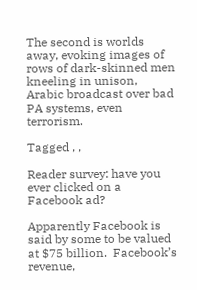The second is worlds away, evoking images of rows of dark-skinned men kneeling in unison, Arabic broadcast over bad PA systems, even terrorism.

Tagged , ,

Reader survey: have you ever clicked on a Facebook ad?

Apparently Facebook is said by some to be valued at $75 billion.  Facebook’s revenue,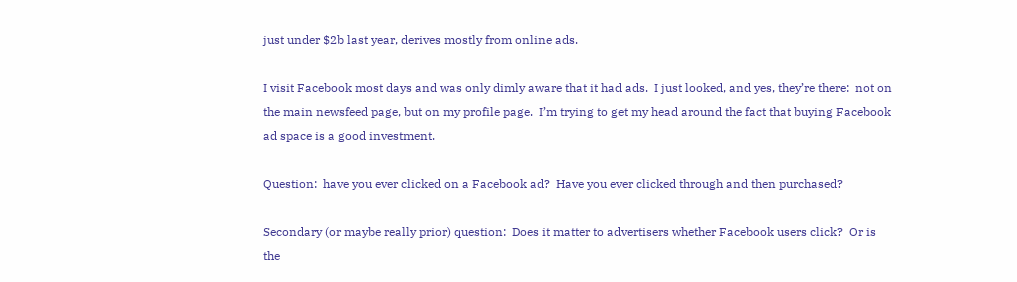just under $2b last year, derives mostly from online ads.

I visit Facebook most days and was only dimly aware that it had ads.  I just looked, and yes, they’re there:  not on the main newsfeed page, but on my profile page.  I’m trying to get my head around the fact that buying Facebook ad space is a good investment.

Question:  have you ever clicked on a Facebook ad?  Have you ever clicked through and then purchased?

Secondary (or maybe really prior) question:  Does it matter to advertisers whether Facebook users click?  Or is the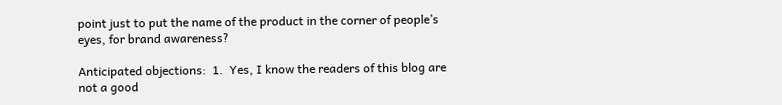point just to put the name of the product in the corner of people’s eyes, for brand awareness?

Anticipated objections:  1.  Yes, I know the readers of this blog are not a good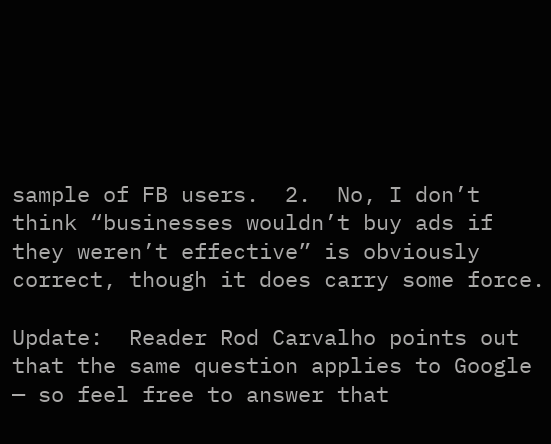sample of FB users.  2.  No, I don’t think “businesses wouldn’t buy ads if they weren’t effective” is obviously correct, though it does carry some force.

Update:  Reader Rod Carvalho points out that the same question applies to Google — so feel free to answer that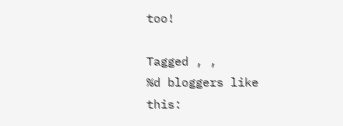too!

Tagged , ,
%d bloggers like this: